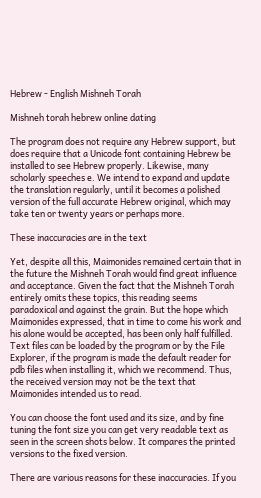Hebrew - English Mishneh Torah

Mishneh torah hebrew online dating

The program does not require any Hebrew support, but does require that a Unicode font containing Hebrew be installed to see Hebrew properly. Likewise, many scholarly speeches e. We intend to expand and update the translation regularly, until it becomes a polished version of the full accurate Hebrew original, which may take ten or twenty years or perhaps more.

These inaccuracies are in the text

Yet, despite all this, Maimonides remained certain that in the future the Mishneh Torah would find great influence and acceptance. Given the fact that the Mishneh Torah entirely omits these topics, this reading seems paradoxical and against the grain. But the hope which Maimonides expressed, that in time to come his work and his alone would be accepted, has been only half fulfilled. Text files can be loaded by the program or by the File Explorer, if the program is made the default reader for pdb files when installing it, which we recommend. Thus, the received version may not be the text that Maimonides intended us to read.

You can choose the font used and its size, and by fine tuning the font size you can get very readable text as seen in the screen shots below. It compares the printed versions to the fixed version.

There are various reasons for these inaccuracies. If you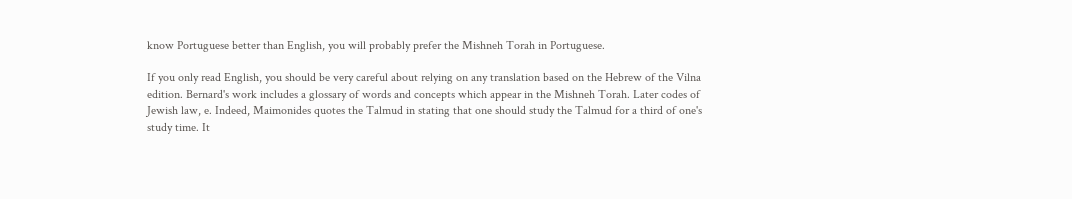know Portuguese better than English, you will probably prefer the Mishneh Torah in Portuguese.

If you only read English, you should be very careful about relying on any translation based on the Hebrew of the Vilna edition. Bernard's work includes a glossary of words and concepts which appear in the Mishneh Torah. Later codes of Jewish law, e. Indeed, Maimonides quotes the Talmud in stating that one should study the Talmud for a third of one's study time. It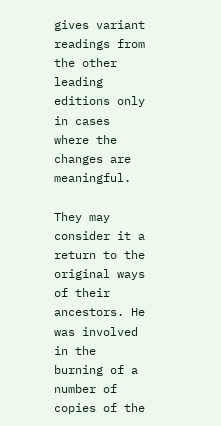gives variant readings from the other leading editions only in cases where the changes are meaningful.

They may consider it a return to the original ways of their ancestors. He was involved in the burning of a number of copies of the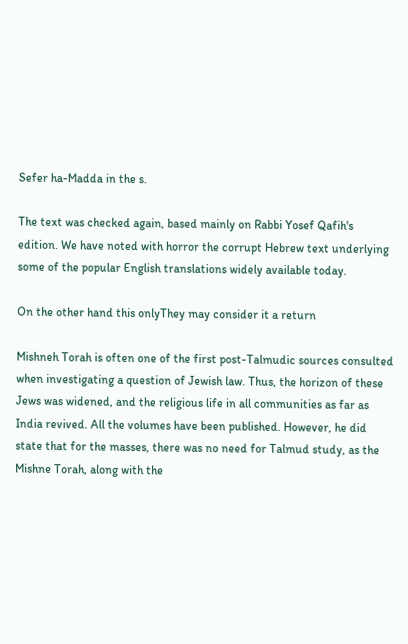Sefer ha-Madda in the s.

The text was checked again, based mainly on Rabbi Yosef Qafih's edition. We have noted with horror the corrupt Hebrew text underlying some of the popular English translations widely available today.

On the other hand this onlyThey may consider it a return

Mishneh Torah is often one of the first post-Talmudic sources consulted when investigating a question of Jewish law. Thus, the horizon of these Jews was widened, and the religious life in all communities as far as India revived. All the volumes have been published. However, he did state that for the masses, there was no need for Talmud study, as the Mishne Torah, along with the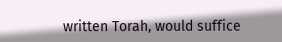written Torah, would suffice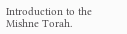Introduction to the Mishne Torah.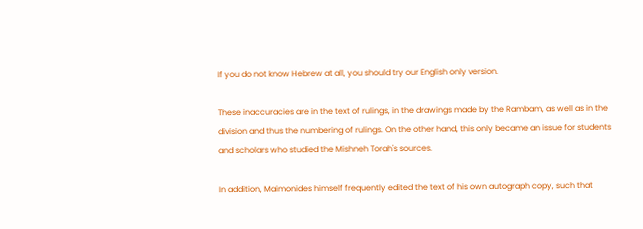If you do not know Hebrew at all, you should try our English only version.

These inaccuracies are in the text of rulings, in the drawings made by the Rambam, as well as in the division and thus the numbering of rulings. On the other hand, this only became an issue for students and scholars who studied the Mishneh Torah's sources.

In addition, Maimonides himself frequently edited the text of his own autograph copy, such that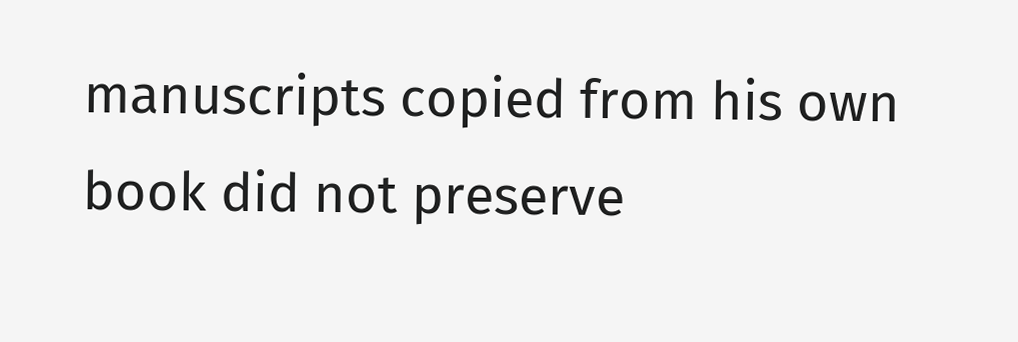manuscripts copied from his own book did not preserve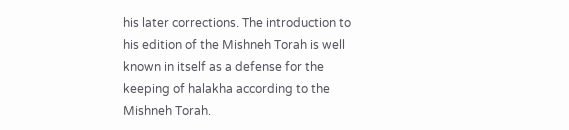his later corrections. The introduction to his edition of the Mishneh Torah is well known in itself as a defense for the keeping of halakha according to the Mishneh Torah.